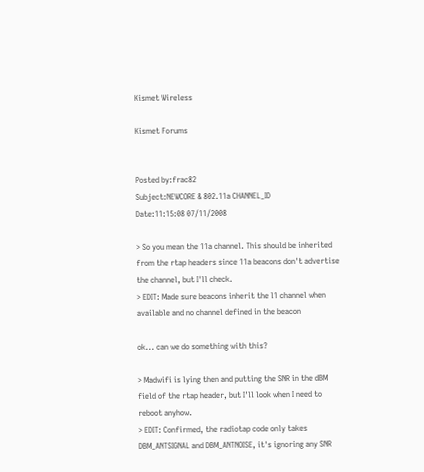Kismet Wireless

Kismet Forums


Posted by:frac82
Subject:NEWCORE & 802.11a CHANNEL_ID
Date:11:15:08 07/11/2008

> So you mean the 11a channel. This should be inherited from the rtap headers since 11a beacons don't advertise the channel, but I'll check.
> EDIT: Made sure beacons inherit the l1 channel when available and no channel defined in the beacon

ok... can we do something with this?

> Madwifi is lying then and putting the SNR in the dBM field of the rtap header, but I'll look when I need to reboot anyhow.
> EDIT: Confirmed, the radiotap code only takes DBM_ANTSIGNAL and DBM_ANTNOISE, it's ignoring any SNR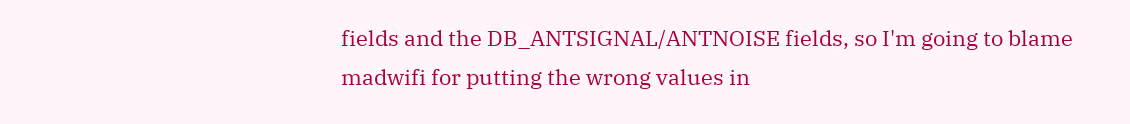fields and the DB_ANTSIGNAL/ANTNOISE fields, so I'm going to blame madwifi for putting the wrong values in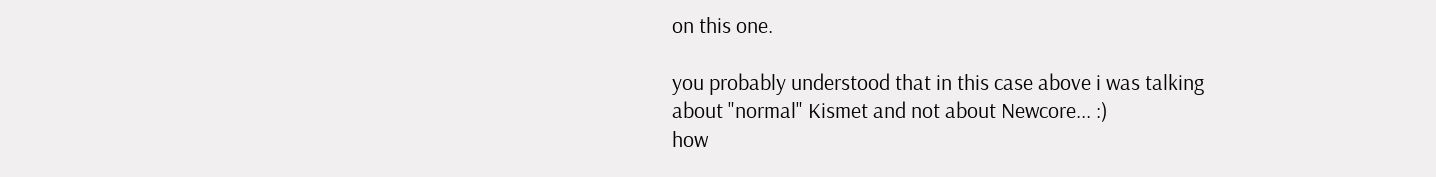on this one.

you probably understood that in this case above i was talking about "normal" Kismet and not about Newcore... :)
how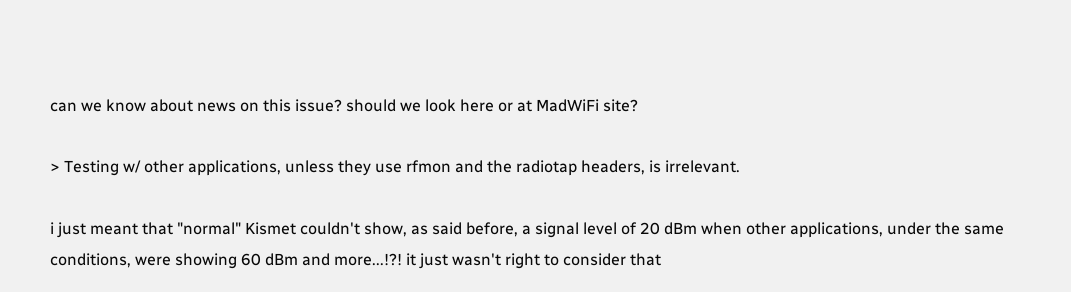can we know about news on this issue? should we look here or at MadWiFi site?

> Testing w/ other applications, unless they use rfmon and the radiotap headers, is irrelevant.

i just meant that "normal" Kismet couldn't show, as said before, a signal level of 20 dBm when other applications, under the same conditions, were showing 60 dBm and more...!?! it just wasn't right to consider that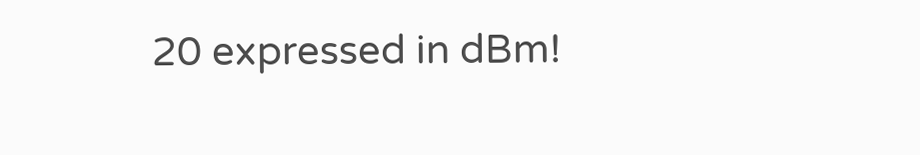20 expressed in dBm!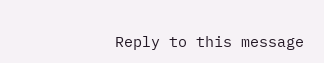Reply to this message